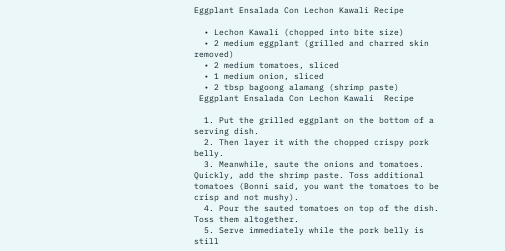Eggplant Ensalada Con Lechon Kawali Recipe

  • Lechon Kawali (chopped into bite size)
  • 2 medium eggplant (grilled and charred skin removed)
  • 2 medium tomatoes, sliced
  • 1 medium onion, sliced
  • 2 tbsp bagoong alamang (shrimp paste)
 Eggplant Ensalada Con Lechon Kawali  Recipe

  1. Put the grilled eggplant on the bottom of a serving dish.
  2. Then layer it with the chopped crispy pork belly.
  3. Meanwhile, saute the onions and tomatoes. Quickly, add the shrimp paste. Toss additional tomatoes (Bonni said, you want the tomatoes to be crisp and not mushy).
  4. Pour the sauted tomatoes on top of the dish. Toss them altogether.
  5. Serve immediately while the pork belly is still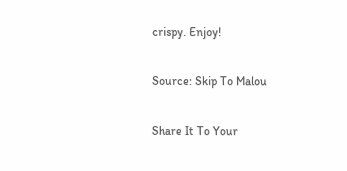crispy. Enjoy!

Source: Skip To Malou

Share It To Your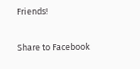Friends!

Share to Facebook